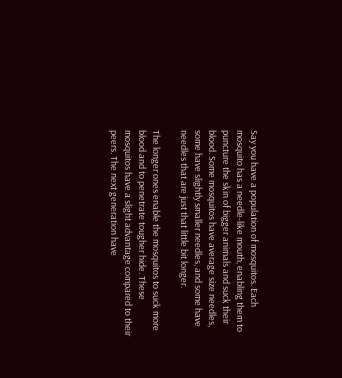Say you have a population of mosquitos. Each mosquito has a needle-like mouth, enabling them to puncture the skin of bigger animals and suck their blood. Some mosquitos have average size needles, some have slightly smaller needles, and some have needles that are just that little bit longer.

The longer ones enable the mosquitos to suck more blood and to penetrate tougher hide. These mosquitos have a slight advantage compared to their peers. The next generation have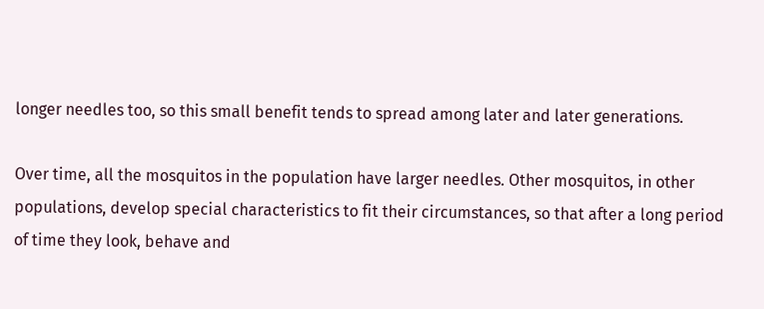longer needles too, so this small benefit tends to spread among later and later generations.

Over time, all the mosquitos in the population have larger needles. Other mosquitos, in other populations, develop special characteristics to fit their circumstances, so that after a long period of time they look, behave and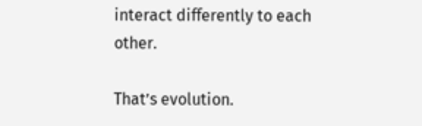interact differently to each other.

That’s evolution.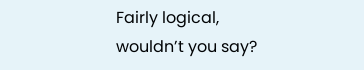Fairly logical, wouldn’t you say?